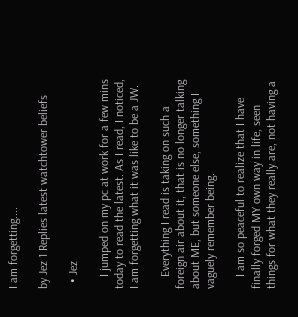I am forgetting....

by Jez 1 Replies latest watchtower beliefs

  • Jez

    I jumped on my pc at work for a few mins today to read the latest. As I read, I noticed, I am forgetting what it was like to be a JW.

    Everything I read is taking on such a foreign air about it, that is no longer talking about ME, but someone else, something I vaguely remember being.

    I am so peaceful to realize that I have finally forged MY own way in life, seen things for what they really are, not having a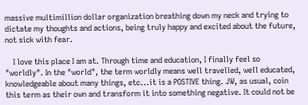massive multimillion dollar organization breathing down my neck and trying to dictate my thoughts and actions, being truly happy and excited about the future, not sick with fear.

    I love this place I am at. Through time and education, I finally feel so "worldly". In the "world", the term worldly means well travelled, well educated, knowledgeable about many things, etc...it is a POSTIVE thing. JW, as usual, coin this term as their own and transform it into something negative. It could not be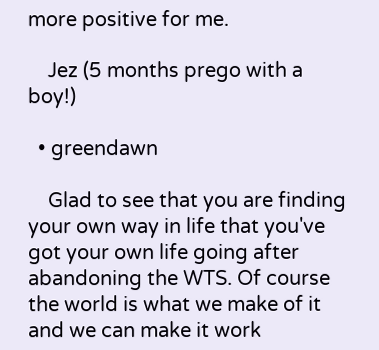more positive for me.

    Jez (5 months prego with a boy!)

  • greendawn

    Glad to see that you are finding your own way in life that you've got your own life going after abandoning the WTS. Of course the world is what we make of it and we can make it work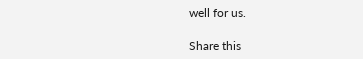well for us.

Share this